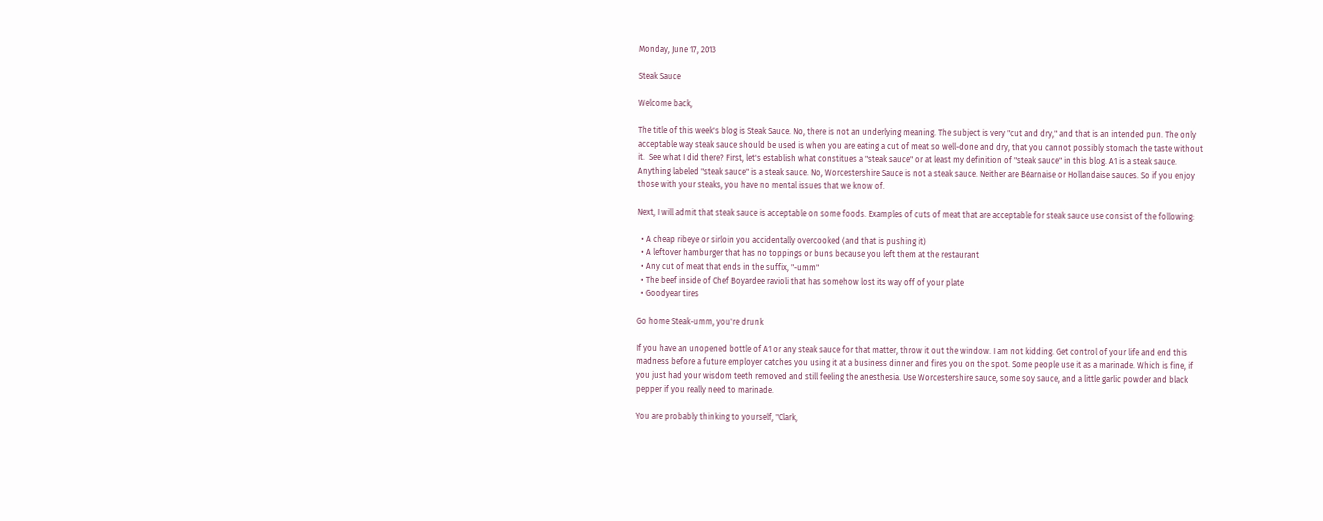Monday, June 17, 2013

Steak Sauce

Welcome back,

The title of this week's blog is Steak Sauce. No, there is not an underlying meaning. The subject is very "cut and dry," and that is an intended pun. The only acceptable way steak sauce should be used is when you are eating a cut of meat so well-done and dry, that you cannot possibly stomach the taste without it.  See what I did there? First, let's establish what constitues a "steak sauce" or at least my definition of "steak sauce" in this blog. A1 is a steak sauce. Anything labeled "steak sauce" is a steak sauce. No, Worcestershire Sauce is not a steak sauce. Neither are Béarnaise or Hollandaise sauces. So if you enjoy those with your steaks, you have no mental issues that we know of.

Next, I will admit that steak sauce is acceptable on some foods. Examples of cuts of meat that are acceptable for steak sauce use consist of the following:

  • A cheap ribeye or sirloin you accidentally overcooked (and that is pushing it)
  • A leftover hamburger that has no toppings or buns because you left them at the restaurant
  • Any cut of meat that ends in the suffix, "-umm"
  • The beef inside of Chef Boyardee ravioli that has somehow lost its way off of your plate
  • Goodyear tires

Go home Steak-umm, you're drunk

If you have an unopened bottle of A1 or any steak sauce for that matter, throw it out the window. I am not kidding. Get control of your life and end this madness before a future employer catches you using it at a business dinner and fires you on the spot. Some people use it as a marinade. Which is fine, if you just had your wisdom teeth removed and still feeling the anesthesia. Use Worcestershire sauce, some soy sauce, and a little garlic powder and black pepper if you really need to marinade.

You are probably thinking to yourself, "Clark,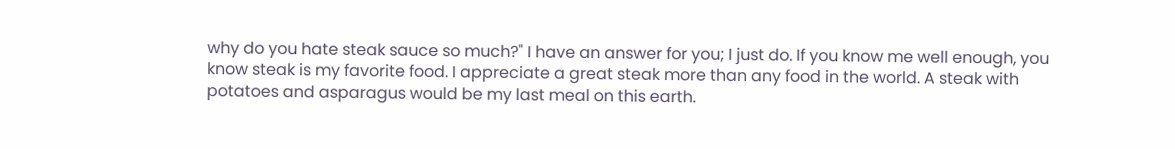why do you hate steak sauce so much?" I have an answer for you; I just do. If you know me well enough, you know steak is my favorite food. I appreciate a great steak more than any food in the world. A steak with potatoes and asparagus would be my last meal on this earth.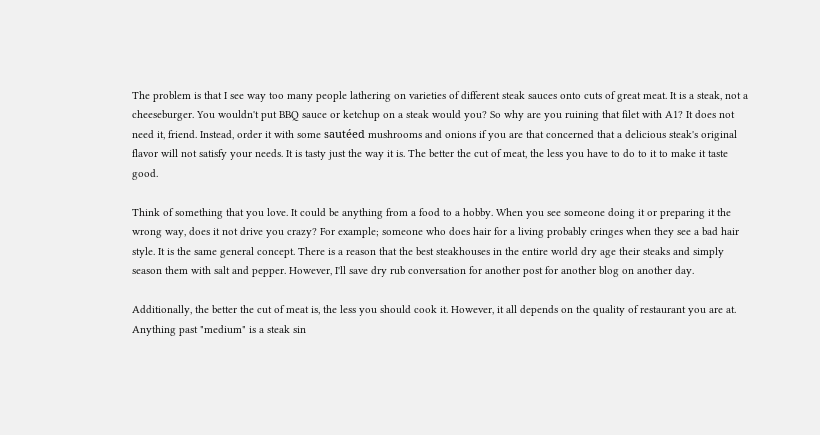The problem is that I see way too many people lathering on varieties of different steak sauces onto cuts of great meat. It is a steak, not a cheeseburger. You wouldn't put BBQ sauce or ketchup on a steak would you? So why are you ruining that filet with A1? It does not need it, friend. Instead, order it with some sautéed mushrooms and onions if you are that concerned that a delicious steak's original flavor will not satisfy your needs. It is tasty just the way it is. The better the cut of meat, the less you have to do to it to make it taste good.

Think of something that you love. It could be anything from a food to a hobby. When you see someone doing it or preparing it the wrong way, does it not drive you crazy? For example; someone who does hair for a living probably cringes when they see a bad hair style. It is the same general concept. There is a reason that the best steakhouses in the entire world dry age their steaks and simply season them with salt and pepper. However, I'll save dry rub conversation for another post for another blog on another day.

Additionally, the better the cut of meat is, the less you should cook it. However, it all depends on the quality of restaurant you are at. Anything past "medium" is a steak sin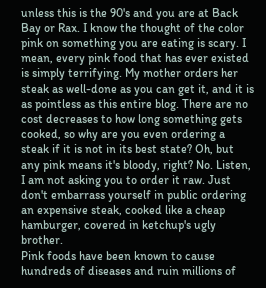unless this is the 90's and you are at Back Bay or Rax. I know the thought of the color pink on something you are eating is scary. I mean, every pink food that has ever existed is simply terrifying. My mother orders her steak as well-done as you can get it, and it is as pointless as this entire blog. There are no cost decreases to how long something gets cooked, so why are you even ordering a steak if it is not in its best state? Oh, but any pink means it's bloody, right? No. Listen, I am not asking you to order it raw. Just don't embarrass yourself in public ordering an expensive steak, cooked like a cheap hamburger, covered in ketchup's ugly brother.
Pink foods have been known to cause hundreds of diseases and ruin millions of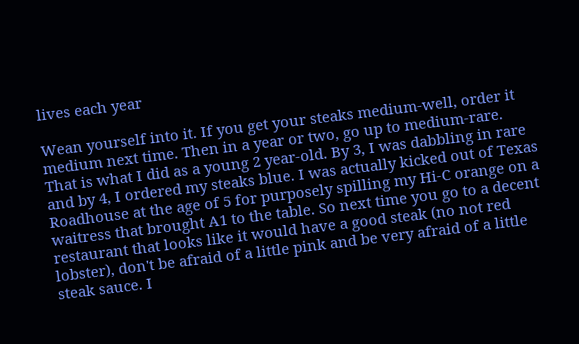lives each year

Wean yourself into it. If you get your steaks medium-well, order it medium next time. Then in a year or two, go up to medium-rare. That is what I did as a young 2 year-old. By 3, I was dabbling in rare and by 4, I ordered my steaks blue. I was actually kicked out of Texas Roadhouse at the age of 5 for purposely spilling my Hi-C orange on a waitress that brought A1 to the table. So next time you go to a decent restaurant that looks like it would have a good steak (no not red lobster), don't be afraid of a little pink and be very afraid of a little steak sauce. I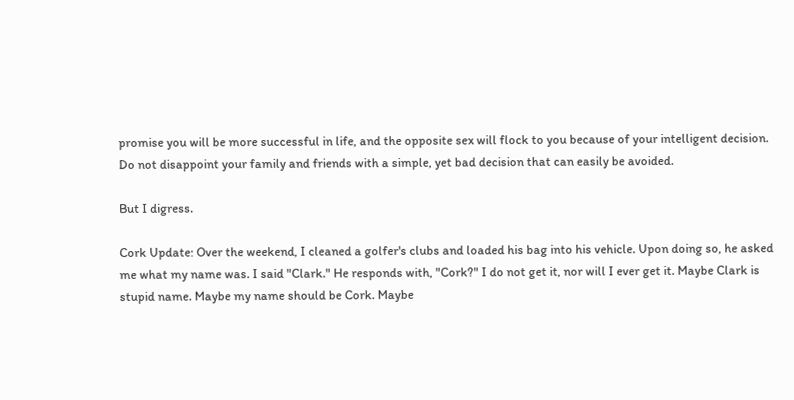promise you will be more successful in life, and the opposite sex will flock to you because of your intelligent decision. Do not disappoint your family and friends with a simple, yet bad decision that can easily be avoided.

But I digress.

Cork Update: Over the weekend, I cleaned a golfer's clubs and loaded his bag into his vehicle. Upon doing so, he asked me what my name was. I said "Clark." He responds with, "Cork?" I do not get it, nor will I ever get it. Maybe Clark is stupid name. Maybe my name should be Cork. Maybe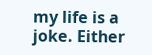my life is a joke. Either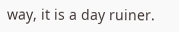way, it is a day ruiner.